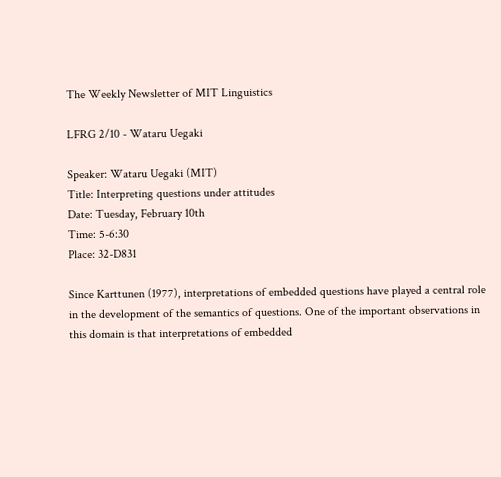The Weekly Newsletter of MIT Linguistics

LFRG 2/10 - Wataru Uegaki

Speaker: Wataru Uegaki (MIT)
Title: Interpreting questions under attitudes
Date: Tuesday, February 10th
Time: 5-6:30
Place: 32-D831

Since Karttunen (1977), interpretations of embedded questions have played a central role in the development of the semantics of questions. One of the important observations in this domain is that interpretations of embedded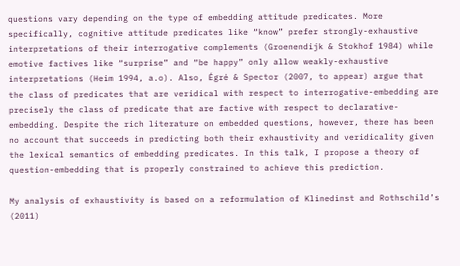questions vary depending on the type of embedding attitude predicates. More specifically, cognitive attitude predicates like “know” prefer strongly-exhaustive interpretations of their interrogative complements (Groenendijk & Stokhof 1984) while emotive factives like “surprise” and “be happy” only allow weakly-exhaustive interpretations (Heim 1994, a.o). Also, Égré & Spector (2007, to appear) argue that the class of predicates that are veridical with respect to interrogative-embedding are precisely the class of predicate that are factive with respect to declarative-embedding. Despite the rich literature on embedded questions, however, there has been no account that succeeds in predicting both their exhaustivity and veridicality given the lexical semantics of embedding predicates. In this talk, I propose a theory of question-embedding that is properly constrained to achieve this prediction.

My analysis of exhaustivity is based on a reformulation of Klinedinst and Rothschild’s (2011)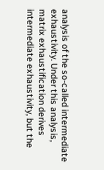analysis of the so-called intermediate exhaustivity. Under this analysis, matrix exhaustification derives intermediate exhaustivity, but the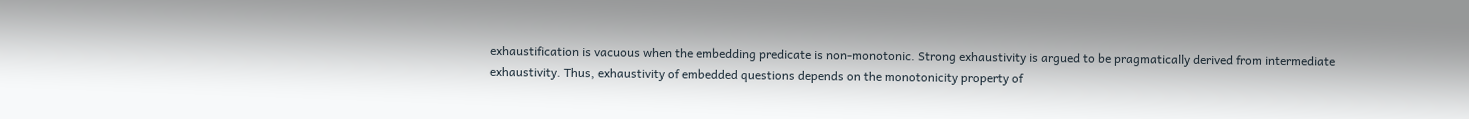exhaustification is vacuous when the embedding predicate is non-monotonic. Strong exhaustivity is argued to be pragmatically derived from intermediate exhaustivity. Thus, exhaustivity of embedded questions depends on the monotonicity property of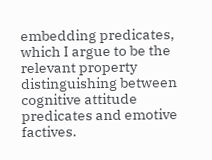embedding predicates, which I argue to be the relevant property distinguishing between cognitive attitude predicates and emotive factives.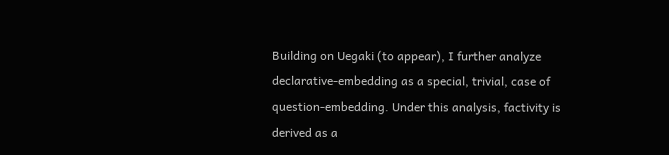Building on Uegaki (to appear), I further analyze declarative-embedding as a special, trivial, case of question-embedding. Under this analysis, factivity is derived as a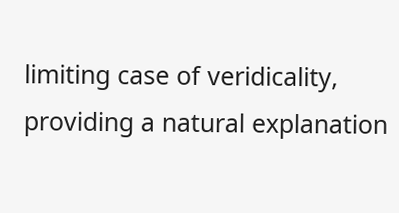limiting case of veridicality, providing a natural explanation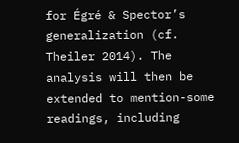for Égré & Spector’s generalization (cf. Theiler 2014). The analysis will then be extended to mention-some readings, including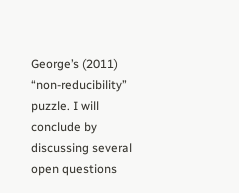George’s (2011) “non-reducibility” puzzle. I will conclude by discussing several open questions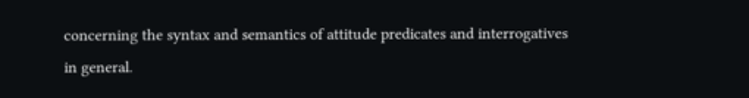concerning the syntax and semantics of attitude predicates and interrogatives in general.